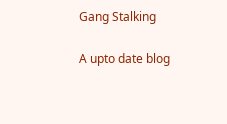Gang Stalking

A upto date blog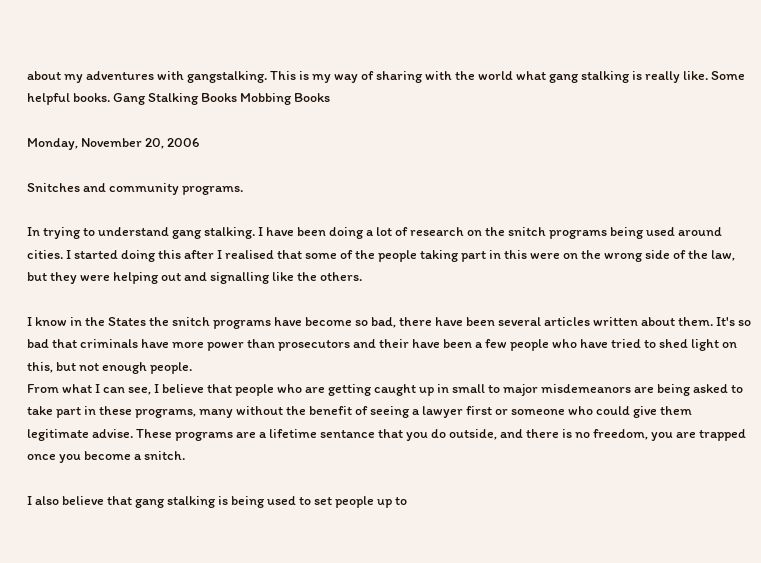about my adventures with gangstalking. This is my way of sharing with the world what gang stalking is really like. Some helpful books. Gang Stalking Books Mobbing Books

Monday, November 20, 2006

Snitches and community programs.

In trying to understand gang stalking. I have been doing a lot of research on the snitch programs being used around cities. I started doing this after I realised that some of the people taking part in this were on the wrong side of the law, but they were helping out and signalling like the others.

I know in the States the snitch programs have become so bad, there have been several articles written about them. It's so bad that criminals have more power than prosecutors and their have been a few people who have tried to shed light on this, but not enough people.
From what I can see, I believe that people who are getting caught up in small to major misdemeanors are being asked to take part in these programs, many without the benefit of seeing a lawyer first or someone who could give them legitimate advise. These programs are a lifetime sentance that you do outside, and there is no freedom, you are trapped once you become a snitch.

I also believe that gang stalking is being used to set people up to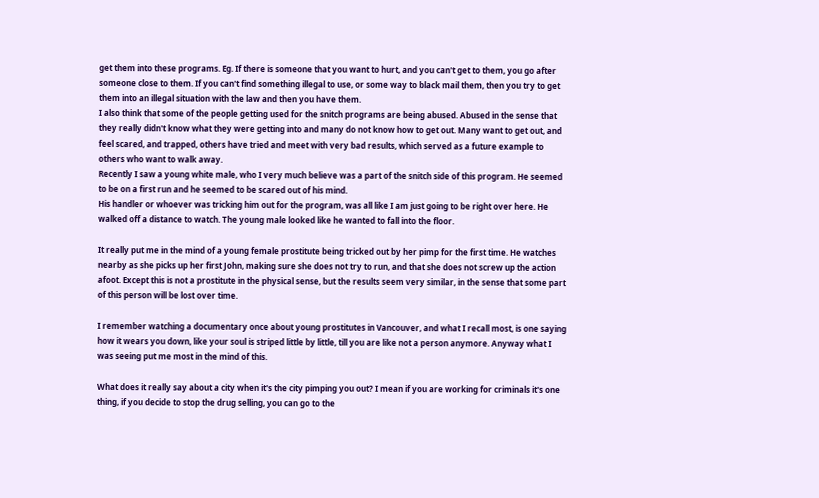get them into these programs. Eg. If there is someone that you want to hurt, and you can't get to them, you go after someone close to them. If you can't find something illegal to use, or some way to black mail them, then you try to get them into an illegal situation with the law and then you have them.
I also think that some of the people getting used for the snitch programs are being abused. Abused in the sense that they really didn't know what they were getting into and many do not know how to get out. Many want to get out, and feel scared, and trapped, others have tried and meet with very bad results, which served as a future example to others who want to walk away.
Recently I saw a young white male, who I very much believe was a part of the snitch side of this program. He seemed to be on a first run and he seemed to be scared out of his mind.
His handler or whoever was tricking him out for the program, was all like I am just going to be right over here. He walked off a distance to watch. The young male looked like he wanted to fall into the floor.

It really put me in the mind of a young female prostitute being tricked out by her pimp for the first time. He watches nearby as she picks up her first John, making sure she does not try to run, and that she does not screw up the action afoot. Except this is not a prostitute in the physical sense, but the results seem very similar, in the sense that some part of this person will be lost over time.

I remember watching a documentary once about young prostitutes in Vancouver, and what I recall most, is one saying how it wears you down, like your soul is striped little by little, till you are like not a person anymore. Anyway what I was seeing put me most in the mind of this.

What does it really say about a city when it's the city pimping you out? I mean if you are working for criminals it's one thing, if you decide to stop the drug selling, you can go to the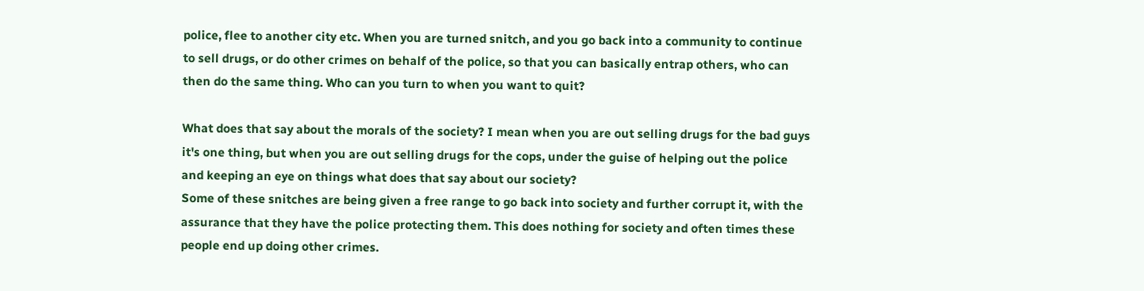police, flee to another city etc. When you are turned snitch, and you go back into a community to continue to sell drugs, or do other crimes on behalf of the police, so that you can basically entrap others, who can then do the same thing. Who can you turn to when you want to quit?

What does that say about the morals of the society? I mean when you are out selling drugs for the bad guys it's one thing, but when you are out selling drugs for the cops, under the guise of helping out the police and keeping an eye on things what does that say about our society?
Some of these snitches are being given a free range to go back into society and further corrupt it, with the assurance that they have the police protecting them. This does nothing for society and often times these people end up doing other crimes.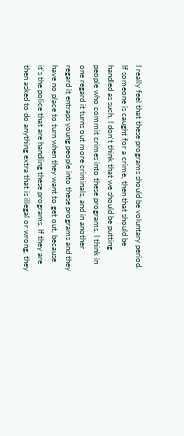I really feel that these programs should be voluntary period. If someone is caught for a crime, then that should be handled as such, I don't think that we should be putting people who commit crimes into these programs. I think in one regard it turns out more criminals, and in another regard it entraps young people into these programs and they have no place to turn when they want to get out, because it's the police that are handling these programs. If they are then asked to do anything extra that is illegal or wrong, they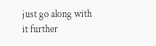just go along with it further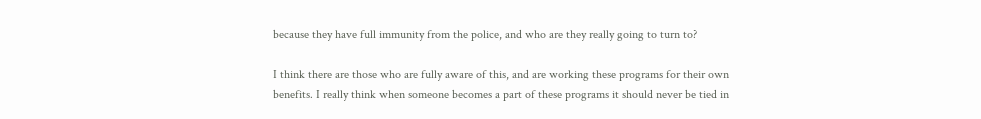because they have full immunity from the police, and who are they really going to turn to?

I think there are those who are fully aware of this, and are working these programs for their own benefits. I really think when someone becomes a part of these programs it should never be tied in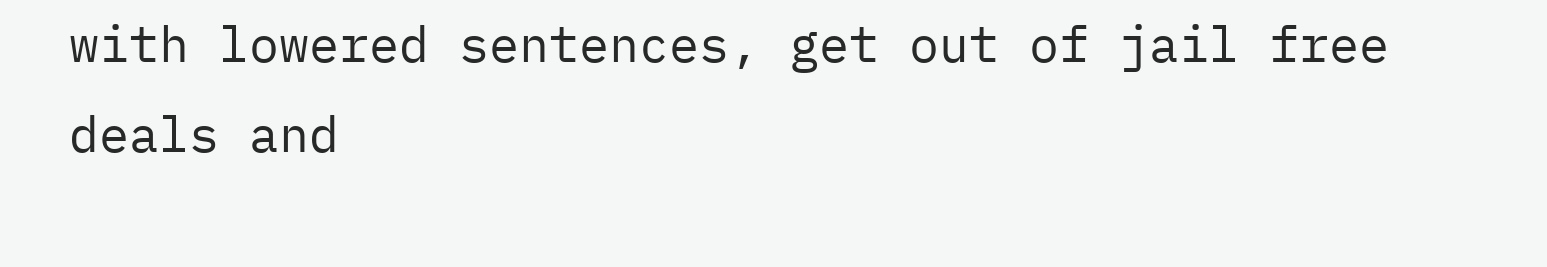with lowered sentences, get out of jail free deals and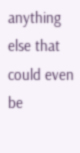anything else that could even be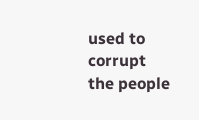used to corrupt the people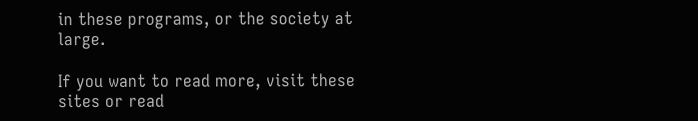in these programs, or the society at large.

If you want to read more, visit these sites or read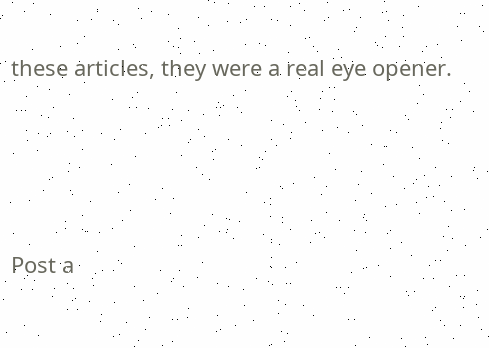these articles, they were a real eye opener.




Post a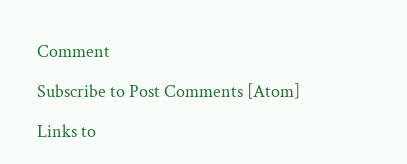Comment

Subscribe to Post Comments [Atom]

Links to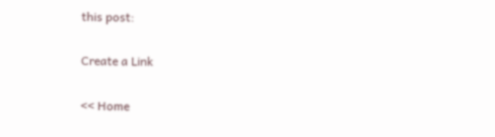this post:

Create a Link

<< Home